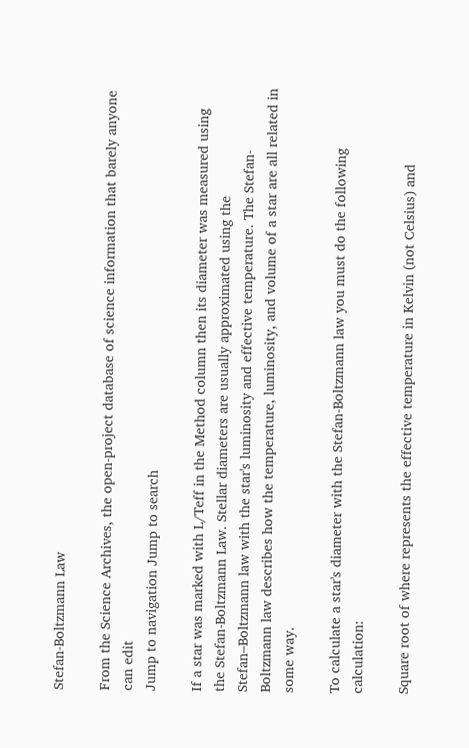Stefan-Boltzmann Law

From the Science Archives, the open-project database of science information that barely anyone can edit
Jump to navigation Jump to search

If a star was marked with L/Teff in the Method column then its diameter was measured using the Stefan-Boltzmann Law. Stellar diameters are usually approximated using the Stefan–Boltzmann law with the star's luminosity and effective temperature. The Stefan-Boltzmann law describes how the temperature, luminosity, and volume of a star are all related in some way.

To calculate a star's diameter with the Stefan-Boltzmann law you must do the following calculation:

Square root of where represents the effective temperature in Kelvin (not Celsius) and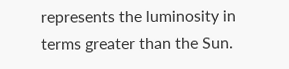represents the luminosity in terms greater than the Sun.